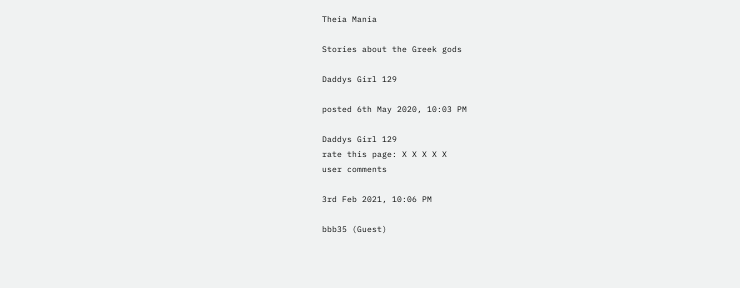Theia Mania

Stories about the Greek gods

Daddys Girl 129

posted 6th May 2020, 10:03 PM

Daddys Girl 129
rate this page: X X X X X
user comments

3rd Feb 2021, 10:06 PM

bbb35 (Guest)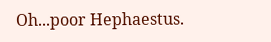Oh...poor Hephaestus.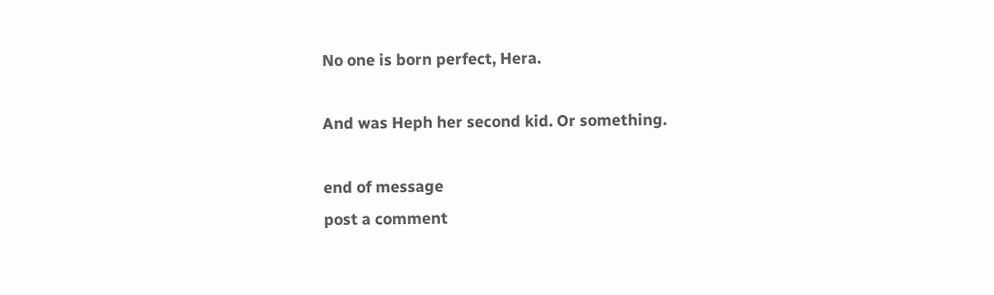No one is born perfect, Hera.

And was Heph her second kid. Or something.

end of message
post a comment